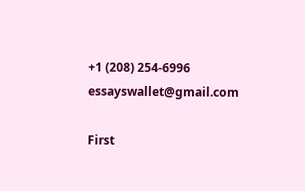+1 (208) 254-6996 essayswallet@gmail.com

First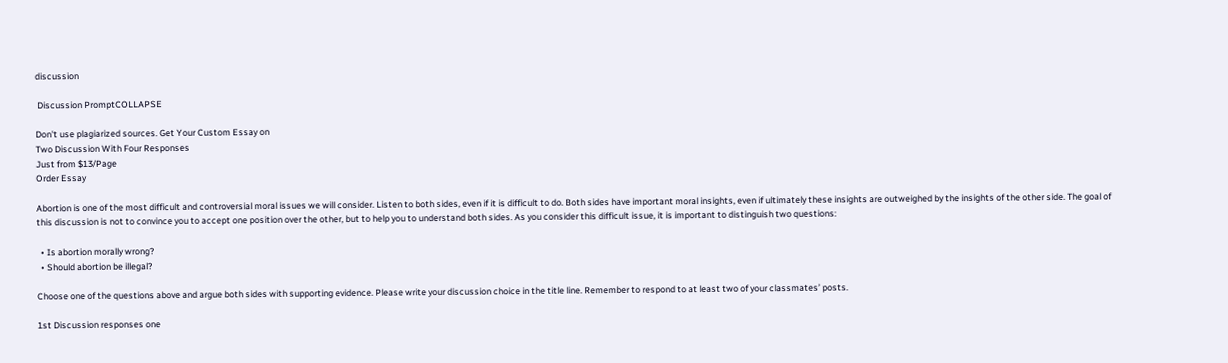discussion

 Discussion PromptCOLLAPSE

Don't use plagiarized sources. Get Your Custom Essay on
Two Discussion With Four Responses
Just from $13/Page
Order Essay

Abortion is one of the most difficult and controversial moral issues we will consider. Listen to both sides, even if it is difficult to do. Both sides have important moral insights, even if ultimately these insights are outweighed by the insights of the other side. The goal of this discussion is not to convince you to accept one position over the other, but to help you to understand both sides. As you consider this difficult issue, it is important to distinguish two questions:

  • Is abortion morally wrong?
  • Should abortion be illegal?

Choose one of the questions above and argue both sides with supporting evidence. Please write your discussion choice in the title line. Remember to respond to at least two of your classmates’ posts.

1st Discussion responses one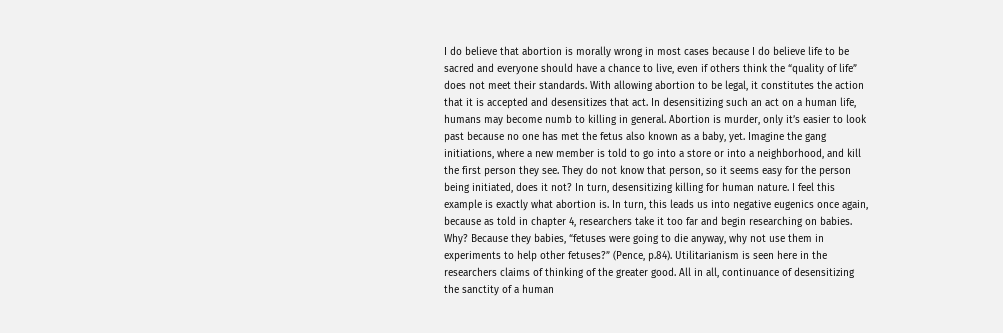I do believe that abortion is morally wrong in most cases because I do believe life to be sacred and everyone should have a chance to live, even if others think the “quality of life” does not meet their standards. With allowing abortion to be legal, it constitutes the action that it is accepted and desensitizes that act. In desensitizing such an act on a human life, humans may become numb to killing in general. Abortion is murder, only it’s easier to look past because no one has met the fetus also known as a baby, yet. Imagine the gang initiations, where a new member is told to go into a store or into a neighborhood, and kill the first person they see. They do not know that person, so it seems easy for the person being initiated, does it not? In turn, desensitizing killing for human nature. I feel this example is exactly what abortion is. In turn, this leads us into negative eugenics once again, because as told in chapter 4, researchers take it too far and begin researching on babies. Why? Because they babies, “fetuses were going to die anyway, why not use them in experiments to help other fetuses?” (Pence, p.84). Utilitarianism is seen here in the researchers claims of thinking of the greater good. All in all, continuance of desensitizing the sanctity of a human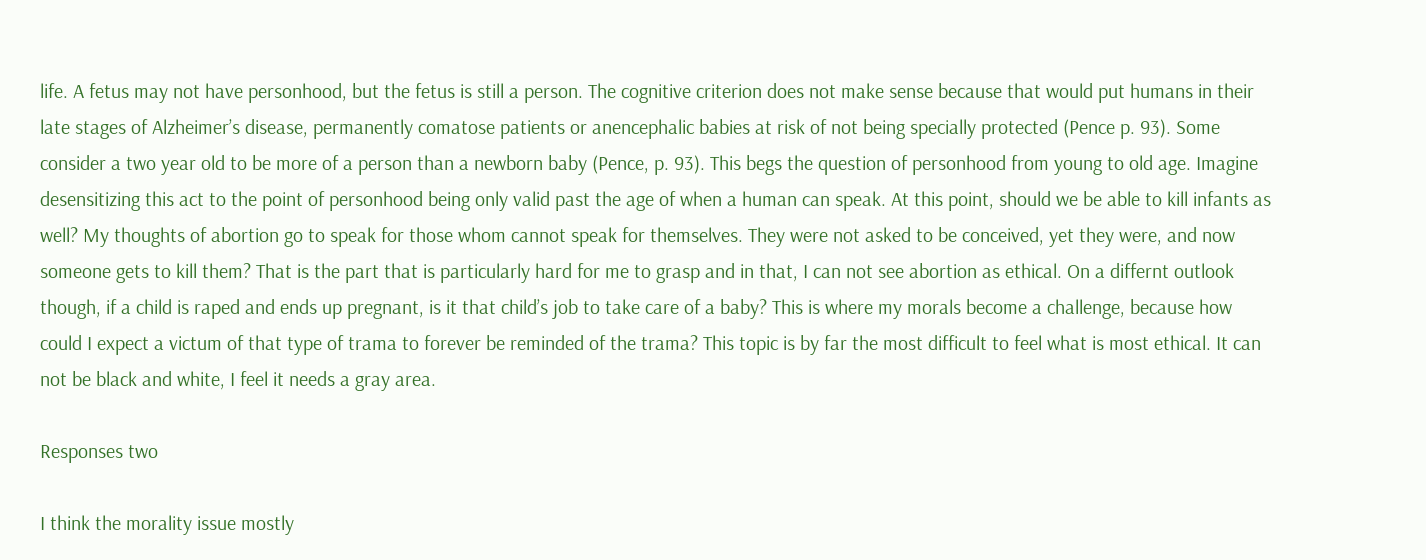life. A fetus may not have personhood, but the fetus is still a person. The cognitive criterion does not make sense because that would put humans in their late stages of Alzheimer’s disease, permanently comatose patients or anencephalic babies at risk of not being specially protected (Pence p. 93). Some consider a two year old to be more of a person than a newborn baby (Pence, p. 93). This begs the question of personhood from young to old age. Imagine desensitizing this act to the point of personhood being only valid past the age of when a human can speak. At this point, should we be able to kill infants as well? My thoughts of abortion go to speak for those whom cannot speak for themselves. They were not asked to be conceived, yet they were, and now someone gets to kill them? That is the part that is particularly hard for me to grasp and in that, I can not see abortion as ethical. On a differnt outlook though, if a child is raped and ends up pregnant, is it that child’s job to take care of a baby? This is where my morals become a challenge, because how could I expect a victum of that type of trama to forever be reminded of the trama? This topic is by far the most difficult to feel what is most ethical. It can not be black and white, I feel it needs a gray area.

Responses two

I think the morality issue mostly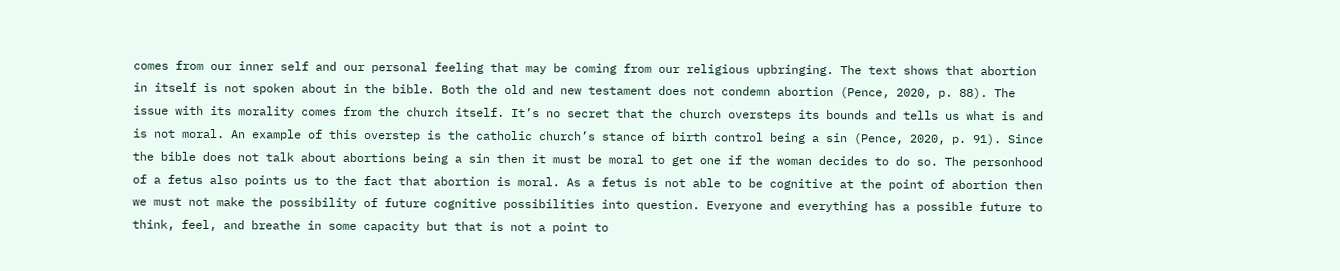comes from our inner self and our personal feeling that may be coming from our religious upbringing. The text shows that abortion in itself is not spoken about in the bible. Both the old and new testament does not condemn abortion (Pence, 2020, p. 88). The issue with its morality comes from the church itself. It’s no secret that the church oversteps its bounds and tells us what is and is not moral. An example of this overstep is the catholic church’s stance of birth control being a sin (Pence, 2020, p. 91). Since the bible does not talk about abortions being a sin then it must be moral to get one if the woman decides to do so. The personhood of a fetus also points us to the fact that abortion is moral. As a fetus is not able to be cognitive at the point of abortion then we must not make the possibility of future cognitive possibilities into question. Everyone and everything has a possible future to think, feel, and breathe in some capacity but that is not a point to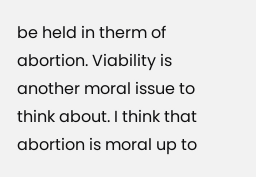be held in therm of abortion. Viability is another moral issue to think about. I think that abortion is moral up to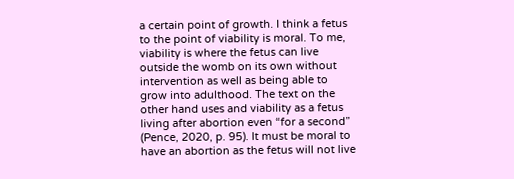a certain point of growth. I think a fetus to the point of viability is moral. To me, viability is where the fetus can live outside the womb on its own without intervention as well as being able to grow into adulthood. The text on the other hand uses and viability as a fetus living after abortion even “for a second” (Pence, 2020, p. 95). It must be moral to have an abortion as the fetus will not live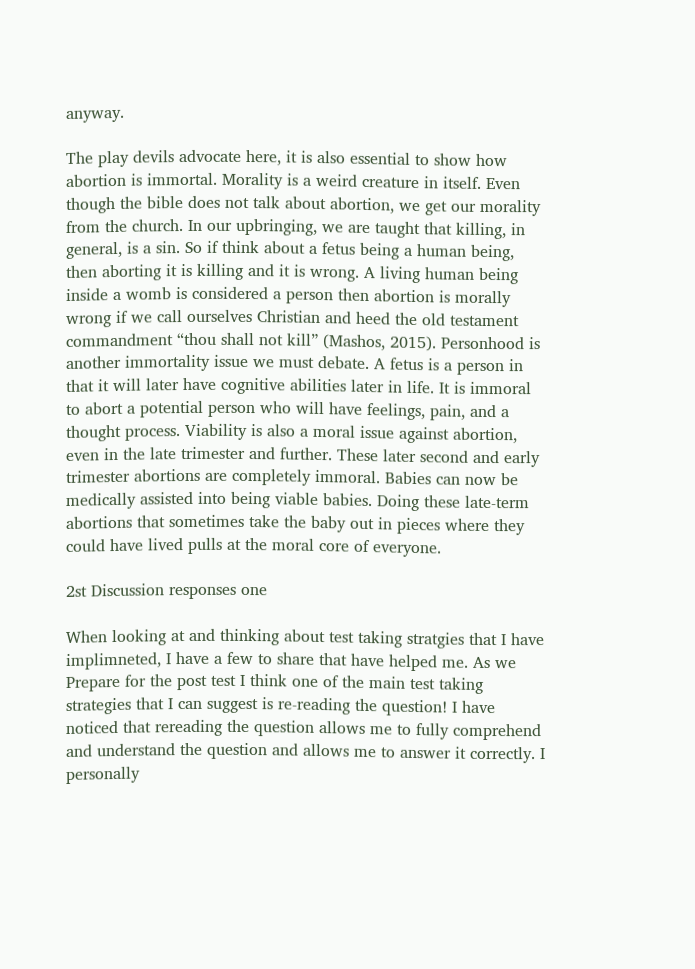anyway.

The play devils advocate here, it is also essential to show how abortion is immortal. Morality is a weird creature in itself. Even though the bible does not talk about abortion, we get our morality from the church. In our upbringing, we are taught that killing, in general, is a sin. So if think about a fetus being a human being, then aborting it is killing and it is wrong. A living human being inside a womb is considered a person then abortion is morally wrong if we call ourselves Christian and heed the old testament commandment “thou shall not kill” (Mashos, 2015). Personhood is another immortality issue we must debate. A fetus is a person in that it will later have cognitive abilities later in life. It is immoral to abort a potential person who will have feelings, pain, and a thought process. Viability is also a moral issue against abortion, even in the late trimester and further. These later second and early trimester abortions are completely immoral. Babies can now be medically assisted into being viable babies. Doing these late-term abortions that sometimes take the baby out in pieces where they could have lived pulls at the moral core of everyone.

2st Discussion responses one

When looking at and thinking about test taking stratgies that I have implimneted, I have a few to share that have helped me. As we Prepare for the post test I think one of the main test taking strategies that I can suggest is re-reading the question! I have noticed that rereading the question allows me to fully comprehend and understand the question and allows me to answer it correctly. I personally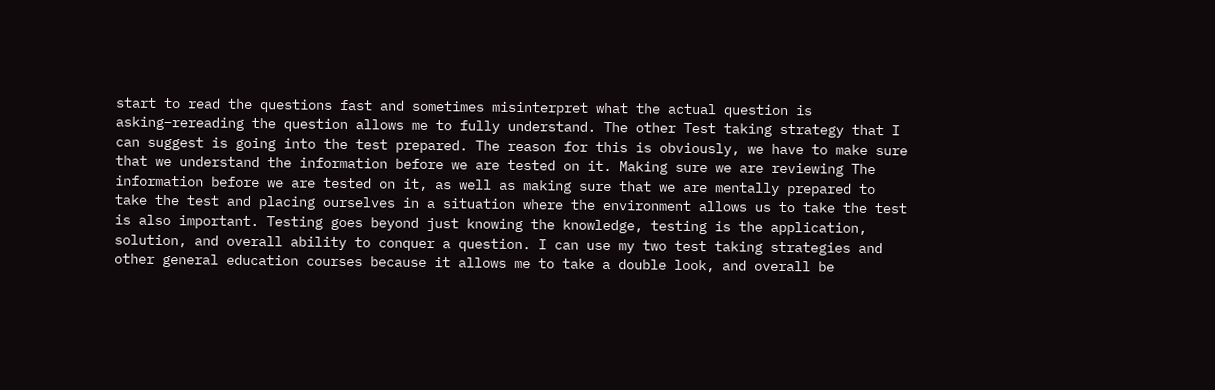start to read the questions fast and sometimes misinterpret what the actual question is asking–rereading the question allows me to fully understand. The other Test taking strategy that I can suggest is going into the test prepared. The reason for this is obviously, we have to make sure that we understand the information before we are tested on it. Making sure we are reviewing The information before we are tested on it, as well as making sure that we are mentally prepared to take the test and placing ourselves in a situation where the environment allows us to take the test is also important. Testing goes beyond just knowing the knowledge, testing is the application, solution, and overall ability to conquer a question. I can use my two test taking strategies and other general education courses because it allows me to take a double look, and overall be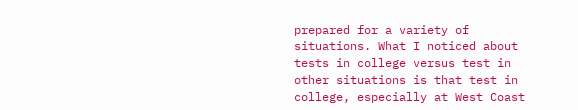prepared for a variety of situations. What I noticed about tests in college versus test in other situations is that test in college, especially at West Coast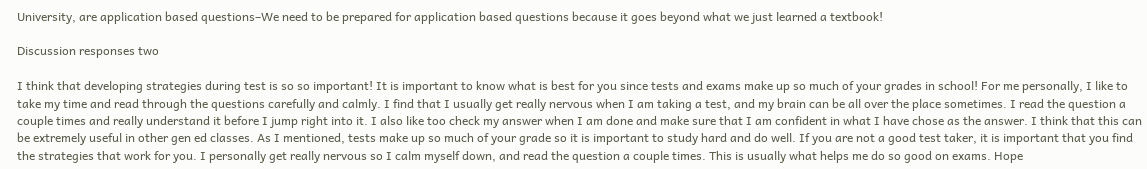University, are application based questions–We need to be prepared for application based questions because it goes beyond what we just learned a textbook!

Discussion responses two

I think that developing strategies during test is so so important! It is important to know what is best for you since tests and exams make up so much of your grades in school! For me personally, I like to take my time and read through the questions carefully and calmly. I find that I usually get really nervous when I am taking a test, and my brain can be all over the place sometimes. I read the question a couple times and really understand it before I jump right into it. I also like too check my answer when I am done and make sure that I am confident in what I have chose as the answer. I think that this can be extremely useful in other gen ed classes. As I mentioned, tests make up so much of your grade so it is important to study hard and do well. If you are not a good test taker, it is important that you find the strategies that work for you. I personally get really nervous so I calm myself down, and read the question a couple times. This is usually what helps me do so good on exams. Hope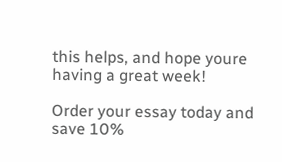this helps, and hope youre having a great week!

Order your essay today and save 10%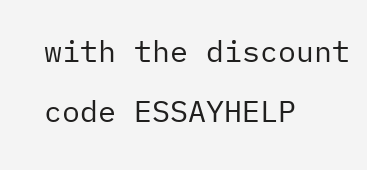with the discount code ESSAYHELP